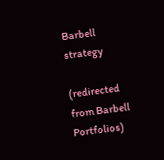Barbell strategy

(redirected from Barbell Portfolios)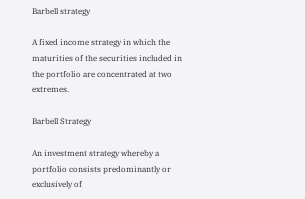Barbell strategy

A fixed income strategy in which the maturities of the securities included in the portfolio are concentrated at two extremes.

Barbell Strategy

An investment strategy whereby a portfolio consists predominantly or exclusively of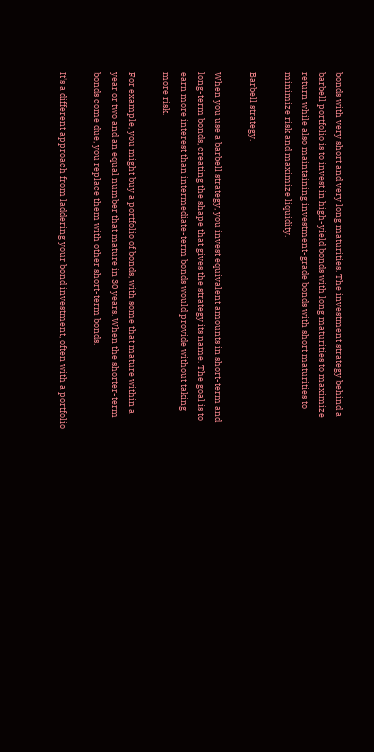bonds with very short and very long maturities. The investment strategy behind a barbell portfolio is to invest in high-yield bonds with long maturities to maximize return while also maintaining investment-grade bonds with short maturities to minimize risk and maximize liquidity.

Barbell strategy.

When you use a barbell strategy, you invest equivalent amounts in short-term and long-term bonds, creating the shape that gives the strategy its name. The goal is to earn more interest than intermediate-term bonds would provide without taking more risk.

For example, you might buy a portfolio of bonds, with some that mature within a year or two and an equal number that mature in 30 years. When the shorter-term bonds come due, you replace them with other short-term bonds.

It's a different approach from laddering your bond investment, often with a portfolio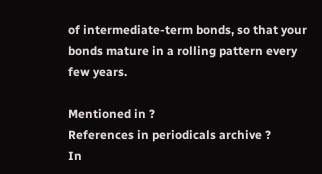of intermediate-term bonds, so that your bonds mature in a rolling pattern every few years.

Mentioned in ?
References in periodicals archive ?
In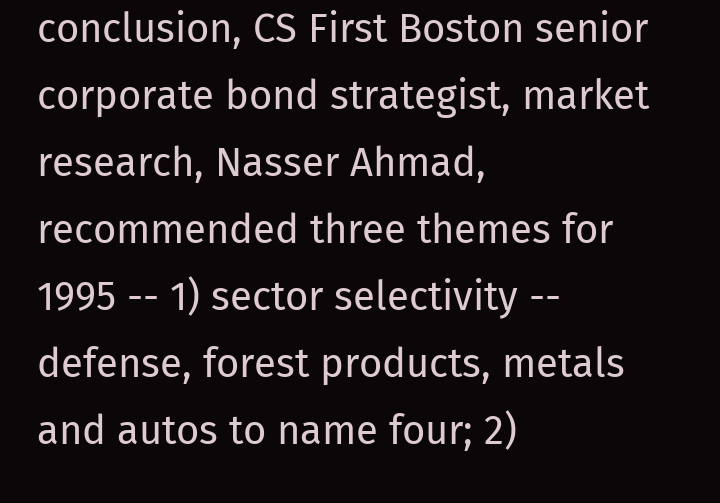conclusion, CS First Boston senior corporate bond strategist, market research, Nasser Ahmad, recommended three themes for 1995 -- 1) sector selectivity -- defense, forest products, metals and autos to name four; 2)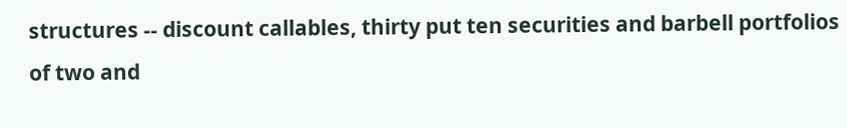structures -- discount callables, thirty put ten securities and barbell portfolios of two and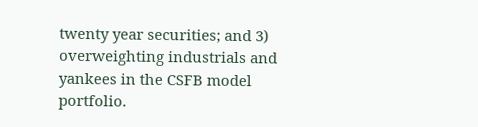twenty year securities; and 3) overweighting industrials and yankees in the CSFB model portfolio.